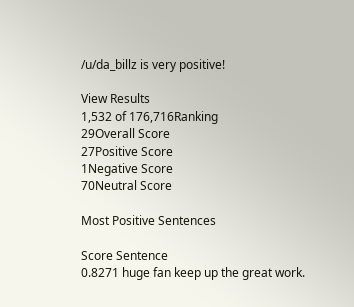/u/da_billz is very positive!

View Results
1,532 of 176,716Ranking
29Overall Score
27Positive Score
1Negative Score
70Neutral Score

Most Positive Sentences

Score Sentence
0.8271 huge fan keep up the great work.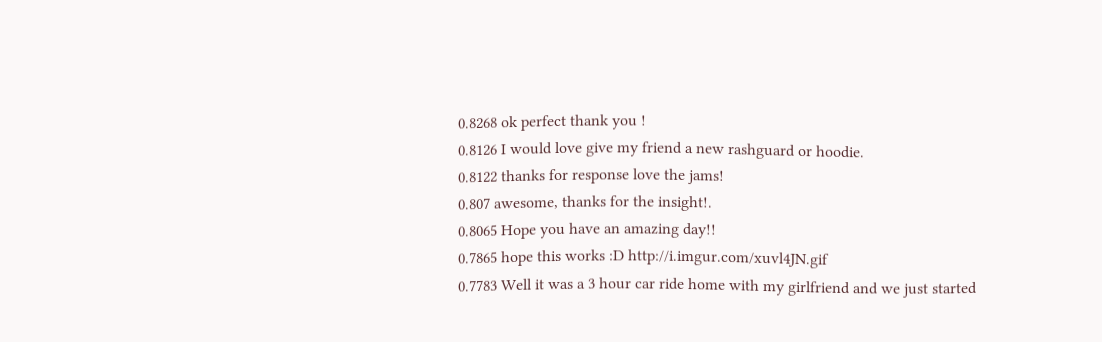0.8268 ok perfect thank you !
0.8126 I would love give my friend a new rashguard or hoodie.
0.8122 thanks for response love the jams!
0.807 awesome, thanks for the insight!.
0.8065 Hope you have an amazing day!!
0.7865 hope this works :D http://i.imgur.com/xuvl4JN.gif
0.7783 Well it was a 3 hour car ride home with my girlfriend and we just started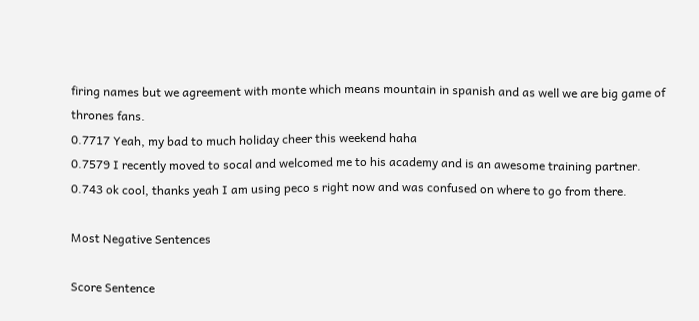firing names but we agreement with monte which means mountain in spanish and as well we are big game of thrones fans.
0.7717 Yeah, my bad to much holiday cheer this weekend haha
0.7579 I recently moved to socal and welcomed me to his academy and is an awesome training partner.
0.743 ok cool, thanks yeah I am using peco s right now and was confused on where to go from there.

Most Negative Sentences

Score Sentence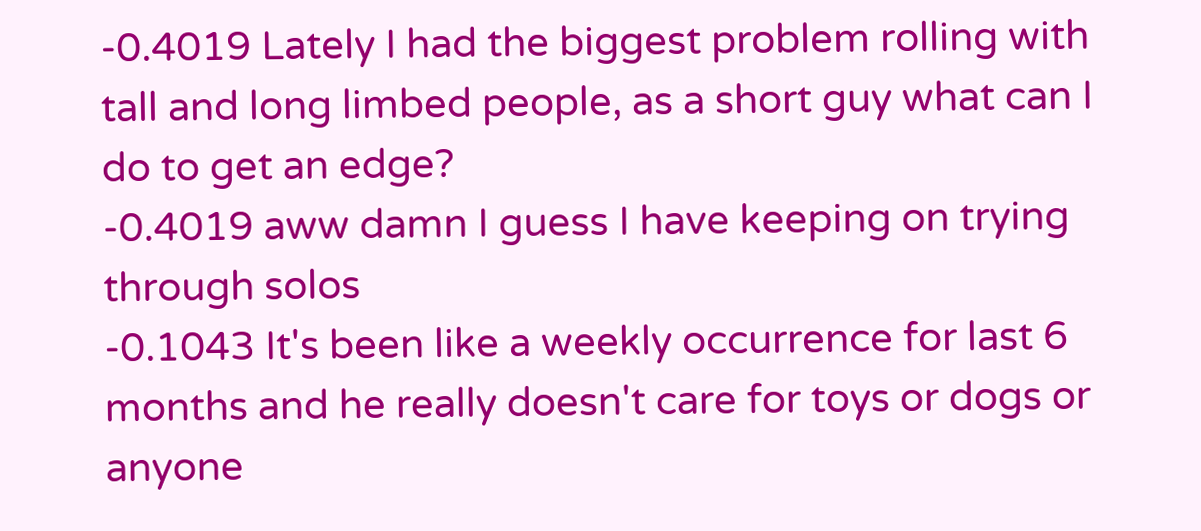-0.4019 Lately I had the biggest problem rolling with tall and long limbed people, as a short guy what can I do to get an edge?
-0.4019 aww damn I guess I have keeping on trying through solos
-0.1043 It's been like a weekly occurrence for last 6 months and he really doesn't care for toys or dogs or anyone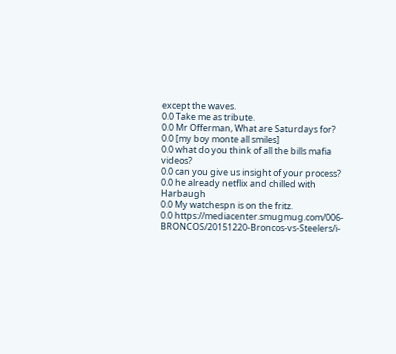except the waves.
0.0 Take me as tribute.
0.0 Mr Offerman, What are Saturdays for?
0.0 [my boy monte all smiles]
0.0 what do you think of all the bills mafia videos?
0.0 can you give us insight of your process?
0.0 he already netflix and chilled with Harbaugh
0.0 My watchespn is on the fritz.
0.0 https://mediacenter.smugmug.com/006-BRONCOS/20151220-Broncos-vs-Steelers/i-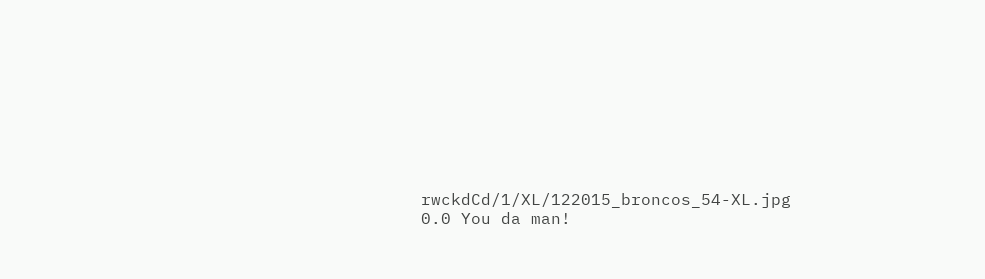rwckdCd/1/XL/122015_broncos_54-XL.jpg
0.0 You da man!